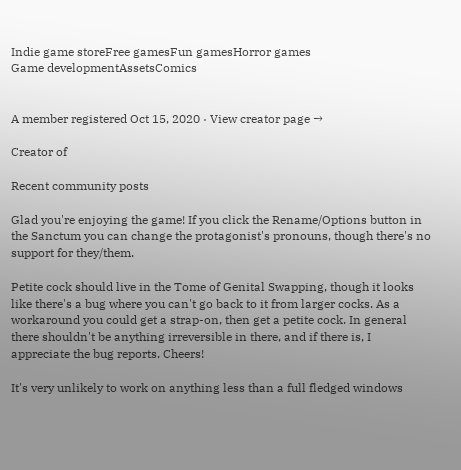Indie game storeFree gamesFun gamesHorror games
Game developmentAssetsComics


A member registered Oct 15, 2020 · View creator page →

Creator of

Recent community posts

Glad you're enjoying the game! If you click the Rename/Options button in the Sanctum you can change the protagonist's pronouns, though there's no support for they/them.

Petite cock should live in the Tome of Genital Swapping, though it looks like there's a bug where you can't go back to it from larger cocks. As a workaround you could get a strap-on, then get a petite cock. In general there shouldn't be anything irreversible in there, and if there is, I appreciate the bug reports. Cheers!

It's very unlikely to work on anything less than a full fledged windows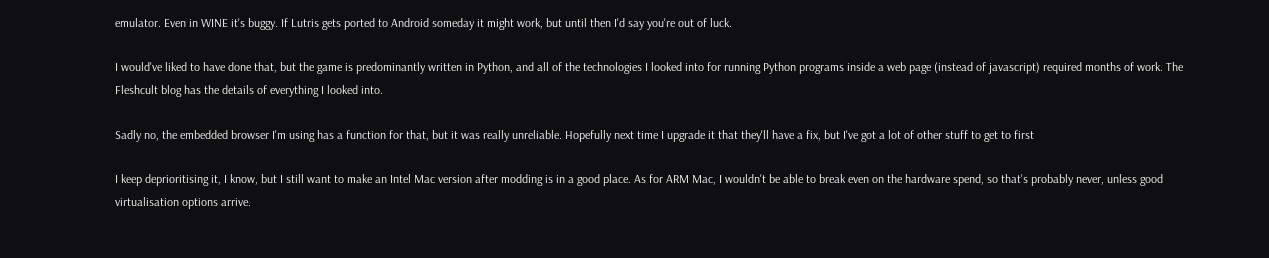emulator. Even in WINE it's buggy. If Lutris gets ported to Android someday it might work, but until then I'd say you're out of luck.

I would've liked to have done that, but the game is predominantly written in Python, and all of the technologies I looked into for running Python programs inside a web page (instead of javascript) required months of work. The Fleshcult blog has the details of everything I looked into.

Sadly no, the embedded browser I'm using has a function for that, but it was really unreliable. Hopefully next time I upgrade it that they'll have a fix, but I've got a lot of other stuff to get to first

I keep deprioritising it, I know, but I still want to make an Intel Mac version after modding is in a good place. As for ARM Mac, I wouldn't be able to break even on the hardware spend, so that's probably never, unless good virtualisation options arrive.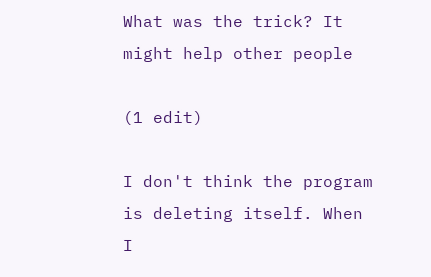What was the trick? It might help other people

(1 edit)

I don't think the program is deleting itself. When I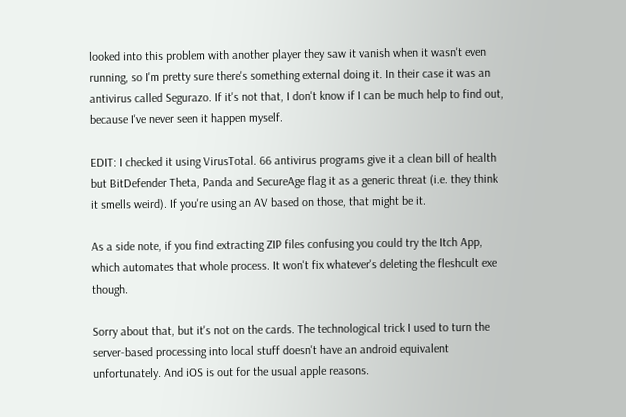looked into this problem with another player they saw it vanish when it wasn't even running, so I'm pretty sure there's something external doing it. In their case it was an antivirus called Segurazo. If it's not that, I don't know if I can be much help to find out, because I've never seen it happen myself.

EDIT: I checked it using VirusTotal. 66 antivirus programs give it a clean bill of health but BitDefender Theta, Panda and SecureAge flag it as a generic threat (i.e. they think it smells weird). If you're using an AV based on those, that might be it.

As a side note, if you find extracting ZIP files confusing you could try the Itch App, which automates that whole process. It won't fix whatever's deleting the fleshcult exe though.

Sorry about that, but it's not on the cards. The technological trick I used to turn the server-based processing into local stuff doesn't have an android equivalent unfortunately. And iOS is out for the usual apple reasons.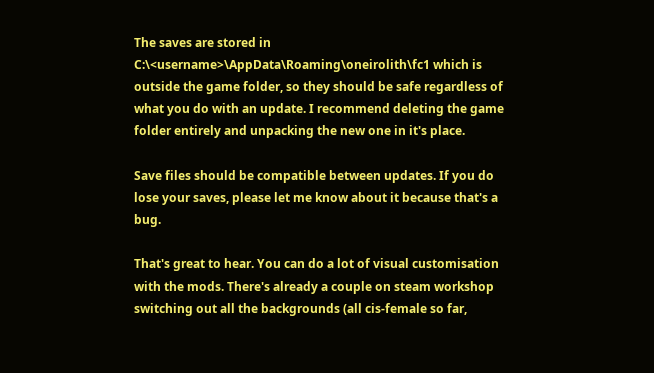The saves are stored in C:\<username>\AppData\Roaming\oneirolith\fc1 which is outside the game folder, so they should be safe regardless of what you do with an update. I recommend deleting the game folder entirely and unpacking the new one in it's place.

Save files should be compatible between updates. If you do lose your saves, please let me know about it because that's a bug.

That's great to hear. You can do a lot of visual customisation with the mods. There's already a couple on steam workshop switching out all the backgrounds (all cis-female so far,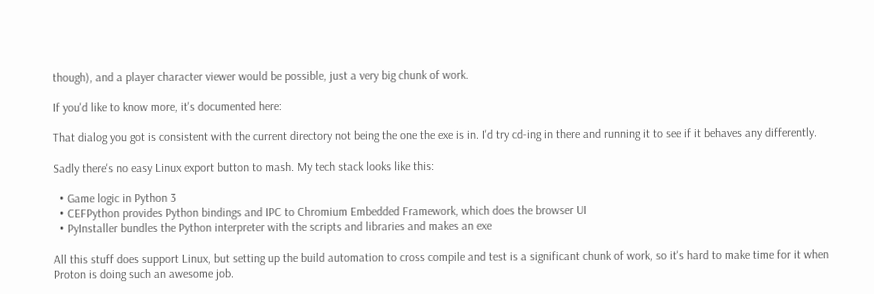though), and a player character viewer would be possible, just a very big chunk of work.

If you'd like to know more, it's documented here:

That dialog you got is consistent with the current directory not being the one the exe is in. I'd try cd-ing in there and running it to see if it behaves any differently.

Sadly there's no easy Linux export button to mash. My tech stack looks like this:

  • Game logic in Python 3
  • CEFPython provides Python bindings and IPC to Chromium Embedded Framework, which does the browser UI
  • PyInstaller bundles the Python interpreter with the scripts and libraries and makes an exe

All this stuff does support Linux, but setting up the build automation to cross compile and test is a significant chunk of work, so it's hard to make time for it when Proton is doing such an awesome job.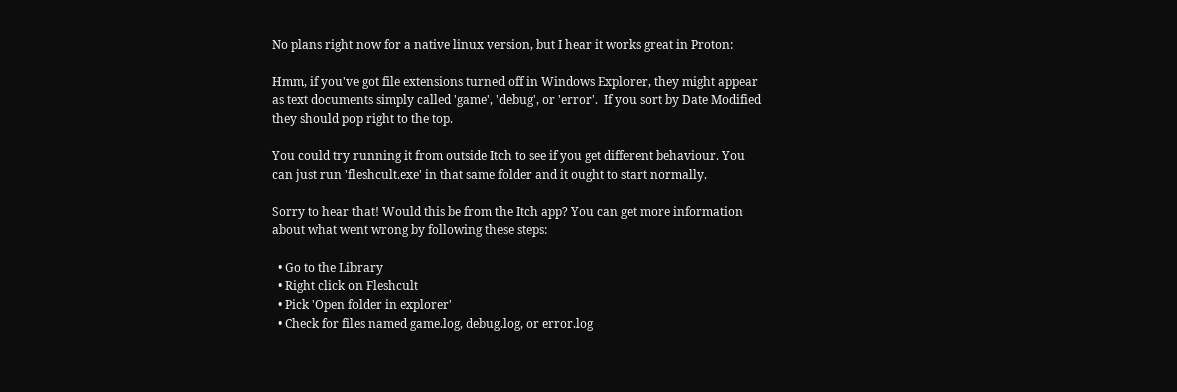No plans right now for a native linux version, but I hear it works great in Proton:

Hmm, if you've got file extensions turned off in Windows Explorer, they might appear as text documents simply called 'game', 'debug', or 'error'.  If you sort by Date Modified they should pop right to the top.

You could try running it from outside Itch to see if you get different behaviour. You can just run 'fleshcult.exe' in that same folder and it ought to start normally.

Sorry to hear that! Would this be from the Itch app? You can get more information about what went wrong by following these steps:

  • Go to the Library
  • Right click on Fleshcult
  • Pick 'Open folder in explorer'
  • Check for files named game.log, debug.log, or error.log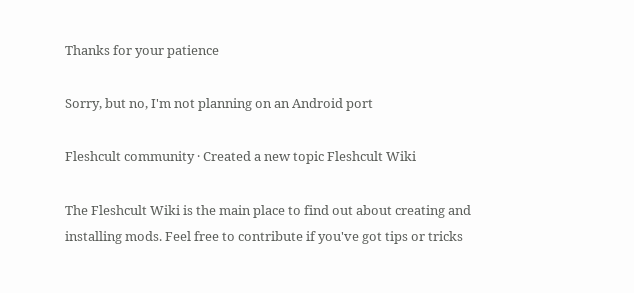Thanks for your patience

Sorry, but no, I'm not planning on an Android port

Fleshcult community · Created a new topic Fleshcult Wiki

The Fleshcult Wiki is the main place to find out about creating and installing mods. Feel free to contribute if you've got tips or tricks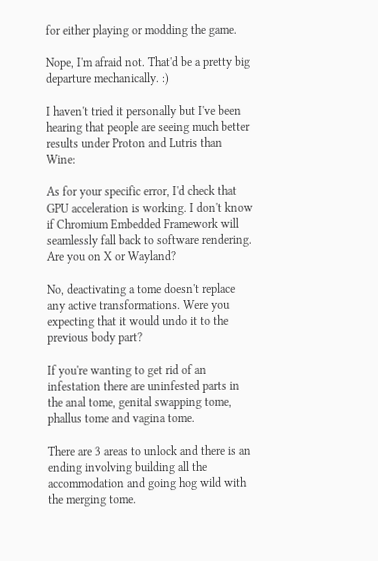for either playing or modding the game.

Nope, I'm afraid not. That'd be a pretty big departure mechanically. :)

I haven't tried it personally but I've been hearing that people are seeing much better results under Proton and Lutris than Wine:

As for your specific error, I'd check that GPU acceleration is working. I don't know if Chromium Embedded Framework will seamlessly fall back to software rendering. Are you on X or Wayland?

No, deactivating a tome doesn't replace any active transformations. Were you expecting that it would undo it to the previous body part?

If you're wanting to get rid of an infestation there are uninfested parts in the anal tome, genital swapping tome, phallus tome and vagina tome.

There are 3 areas to unlock and there is an ending involving building all the accommodation and going hog wild with the merging tome.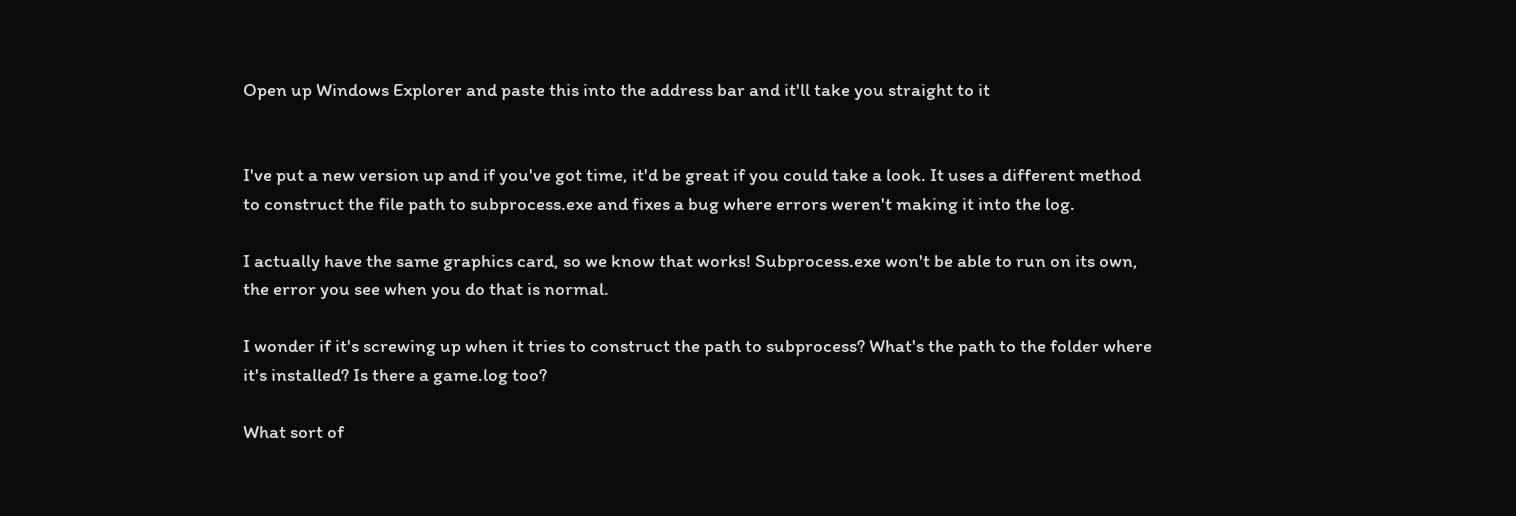Open up Windows Explorer and paste this into the address bar and it'll take you straight to it


I've put a new version up and if you've got time, it'd be great if you could take a look. It uses a different method to construct the file path to subprocess.exe and fixes a bug where errors weren't making it into the log.

I actually have the same graphics card, so we know that works! Subprocess.exe won't be able to run on its own, the error you see when you do that is normal.

I wonder if it's screwing up when it tries to construct the path to subprocess? What's the path to the folder where it's installed? Is there a game.log too?

What sort of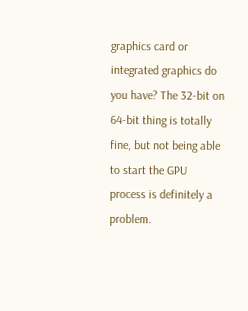graphics card or integrated graphics do you have? The 32-bit on 64-bit thing is totally fine, but not being able to start the GPU process is definitely a problem.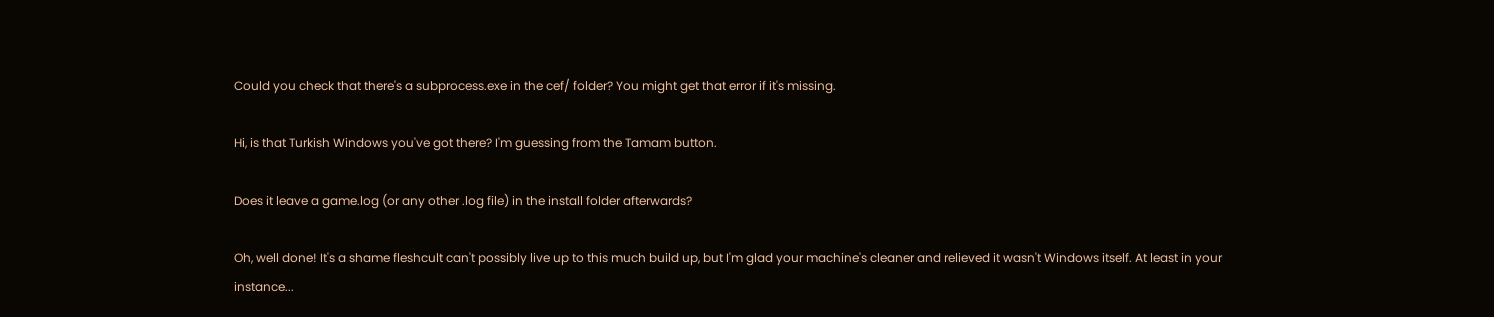Could you check that there's a subprocess.exe in the cef/ folder? You might get that error if it's missing.

Hi, is that Turkish Windows you've got there? I'm guessing from the Tamam button.

Does it leave a game.log (or any other .log file) in the install folder afterwards?

Oh, well done! It's a shame fleshcult can't possibly live up to this much build up, but I'm glad your machine's cleaner and relieved it wasn't Windows itself. At least in your instance...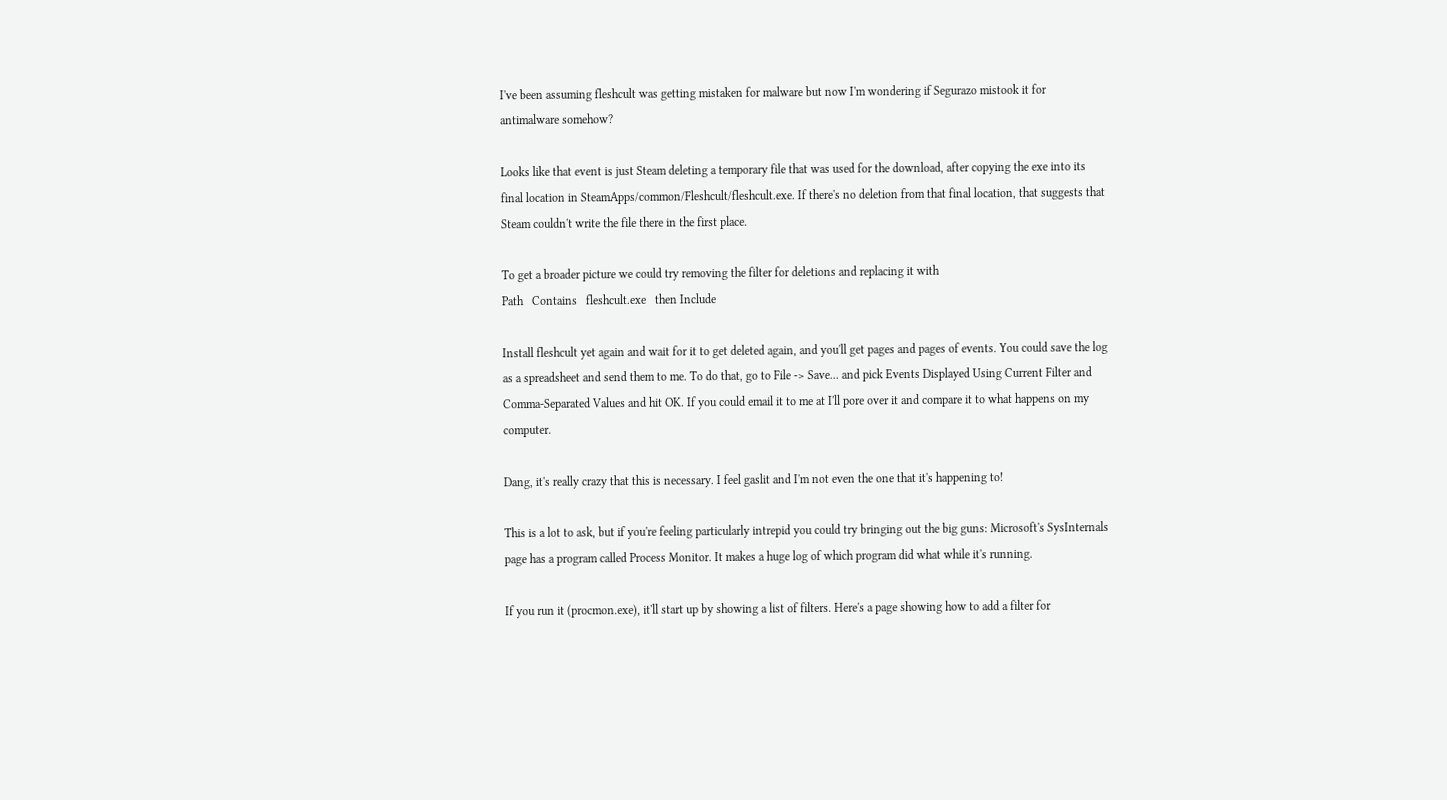I've been assuming fleshcult was getting mistaken for malware but now I'm wondering if Segurazo mistook it for antimalware somehow?

Looks like that event is just Steam deleting a temporary file that was used for the download, after copying the exe into its final location in SteamApps/common/Fleshcult/fleshcult.exe. If there's no deletion from that final location, that suggests that Steam couldn't write the file there in the first place.

To get a broader picture we could try removing the filter for deletions and replacing it with
Path   Contains   fleshcult.exe   then Include

Install fleshcult yet again and wait for it to get deleted again, and you'll get pages and pages of events. You could save the log as a spreadsheet and send them to me. To do that, go to File -> Save... and pick Events Displayed Using Current Filter and Comma-Separated Values and hit OK. If you could email it to me at I'll pore over it and compare it to what happens on my computer.

Dang, it's really crazy that this is necessary. I feel gaslit and I'm not even the one that it's happening to!

This is a lot to ask, but if you're feeling particularly intrepid you could try bringing out the big guns: Microsoft's SysInternals page has a program called Process Monitor. It makes a huge log of which program did what while it's running.

If you run it (procmon.exe), it'll start up by showing a list of filters. Here's a page showing how to add a filter for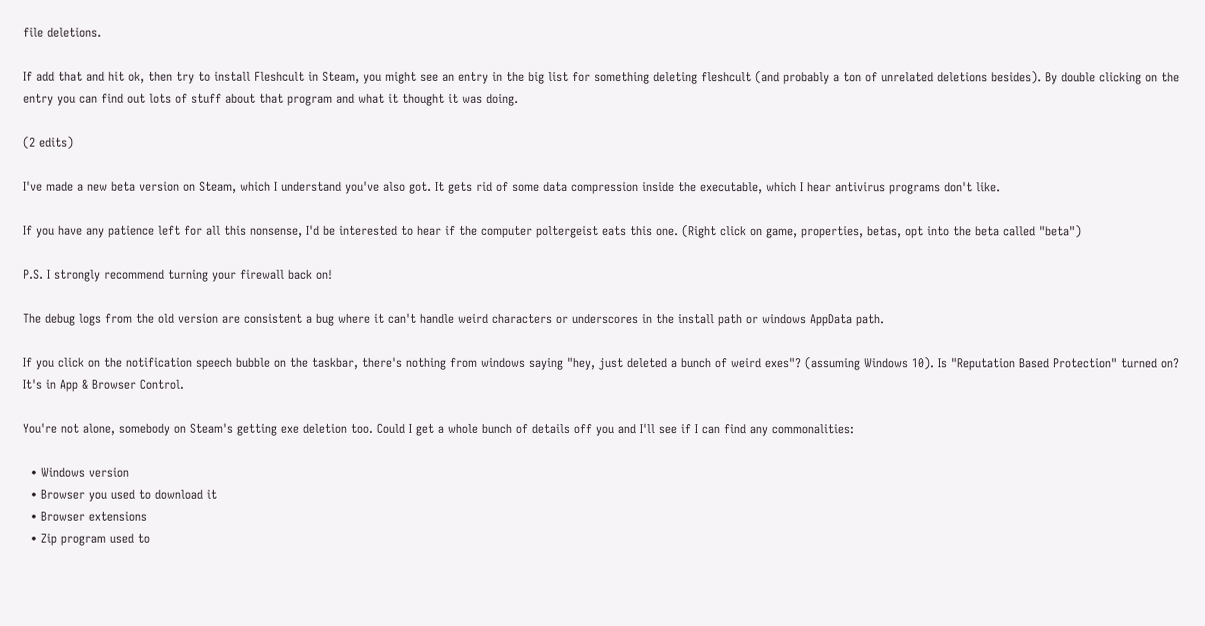file deletions.

If add that and hit ok, then try to install Fleshcult in Steam, you might see an entry in the big list for something deleting fleshcult (and probably a ton of unrelated deletions besides). By double clicking on the entry you can find out lots of stuff about that program and what it thought it was doing.

(2 edits)

I've made a new beta version on Steam, which I understand you've also got. It gets rid of some data compression inside the executable, which I hear antivirus programs don't like.

If you have any patience left for all this nonsense, I'd be interested to hear if the computer poltergeist eats this one. (Right click on game, properties, betas, opt into the beta called "beta")

P.S. I strongly recommend turning your firewall back on!

The debug logs from the old version are consistent a bug where it can't handle weird characters or underscores in the install path or windows AppData path.

If you click on the notification speech bubble on the taskbar, there's nothing from windows saying "hey, just deleted a bunch of weird exes"? (assuming Windows 10). Is "Reputation Based Protection" turned on? It's in App & Browser Control.

You're not alone, somebody on Steam's getting exe deletion too. Could I get a whole bunch of details off you and I'll see if I can find any commonalities:

  • Windows version
  • Browser you used to download it
  • Browser extensions
  • Zip program used to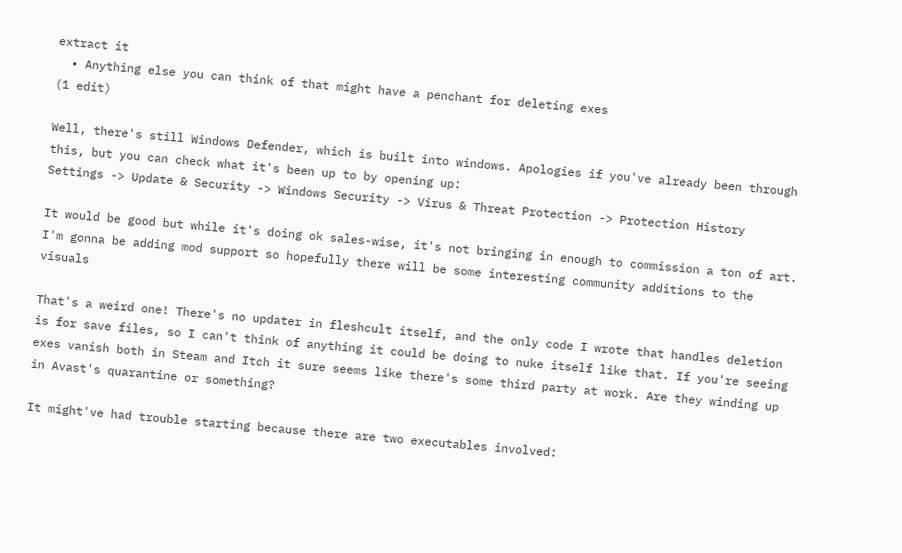extract it
  • Anything else you can think of that might have a penchant for deleting exes
(1 edit)

Well, there's still Windows Defender, which is built into windows. Apologies if you've already been through this, but you can check what it's been up to by opening up:
Settings -> Update & Security -> Windows Security -> Virus & Threat Protection -> Protection History

It would be good but while it's doing ok sales-wise, it's not bringing in enough to commission a ton of art. I'm gonna be adding mod support so hopefully there will be some interesting community additions to the visuals

That's a weird one! There's no updater in fleshcult itself, and the only code I wrote that handles deletion is for save files, so I can't think of anything it could be doing to nuke itself like that. If you're seeing exes vanish both in Steam and Itch it sure seems like there's some third party at work. Are they winding up in Avast's quarantine or something?

It might've had trouble starting because there are two executables involved: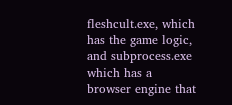fleshcult.exe, which has the game logic, and subprocess.exe which has a browser engine that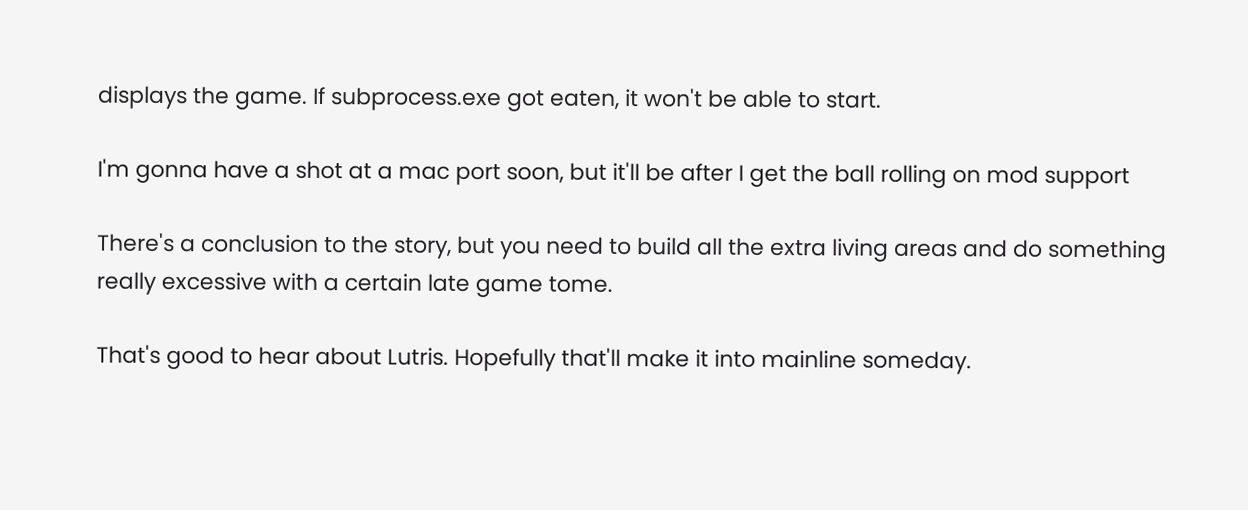displays the game. If subprocess.exe got eaten, it won't be able to start.

I'm gonna have a shot at a mac port soon, but it'll be after I get the ball rolling on mod support

There's a conclusion to the story, but you need to build all the extra living areas and do something really excessive with a certain late game tome.

That's good to hear about Lutris. Hopefully that'll make it into mainline someday.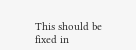This should be fixed in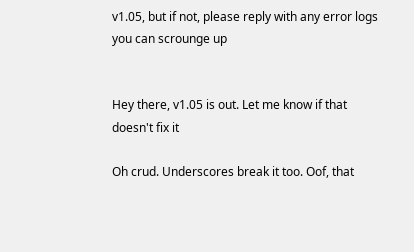v1.05, but if not, please reply with any error logs you can scrounge up


Hey there, v1.05 is out. Let me know if that doesn't fix it

Oh crud. Underscores break it too. Oof, that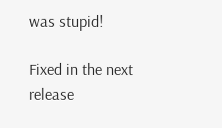was stupid!

Fixed in the next release